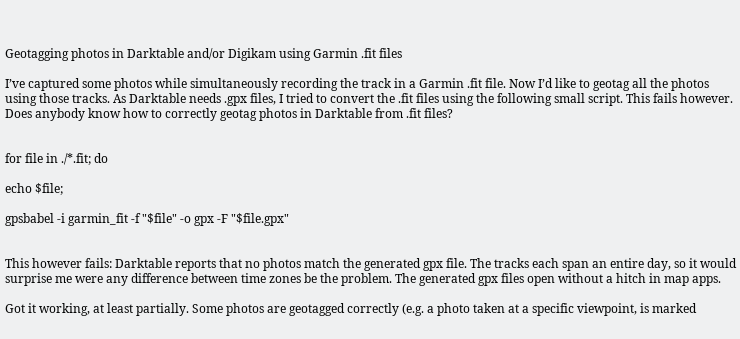Geotagging photos in Darktable and/or Digikam using Garmin .fit files

I’ve captured some photos while simultaneously recording the track in a Garmin .fit file. Now I’d like to geotag all the photos using those tracks. As Darktable needs .gpx files, I tried to convert the .fit files using the following small script. This fails however. Does anybody know how to correctly geotag photos in Darktable from .fit files?


for file in ./*.fit; do

echo $file;

gpsbabel -i garmin_fit -f "$file" -o gpx -F "$file.gpx"


This however fails: Darktable reports that no photos match the generated gpx file. The tracks each span an entire day, so it would surprise me were any difference between time zones be the problem. The generated gpx files open without a hitch in map apps.

Got it working, at least partially. Some photos are geotagged correctly (e.g. a photo taken at a specific viewpoint, is marked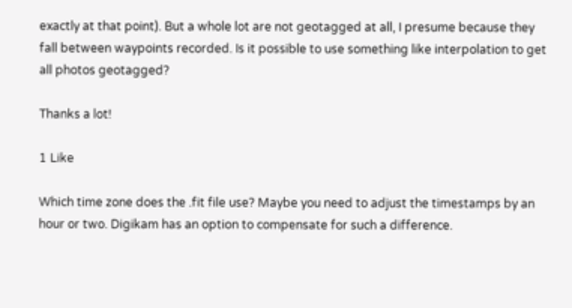exactly at that point). But a whole lot are not geotagged at all, I presume because they fall between waypoints recorded. Is it possible to use something like interpolation to get all photos geotagged?

Thanks a lot!

1 Like

Which time zone does the .fit file use? Maybe you need to adjust the timestamps by an hour or two. Digikam has an option to compensate for such a difference.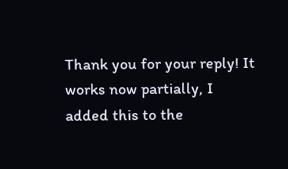Thank you for your reply! It works now partially, I added this to the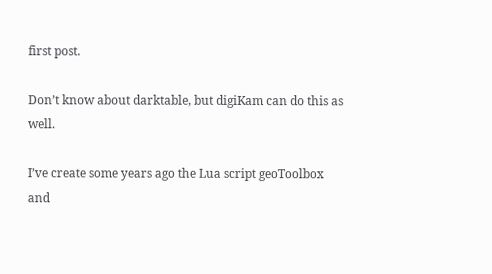first post.

Don’t know about darktable, but digiKam can do this as well.

I’ve create some years ago the Lua script geoToolbox and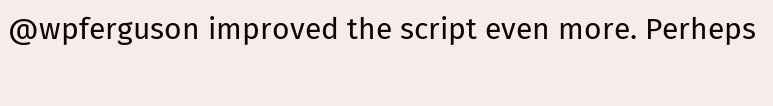@wpferguson improved the script even more. Perheps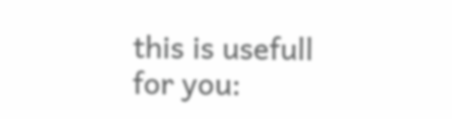this is usefull for you: